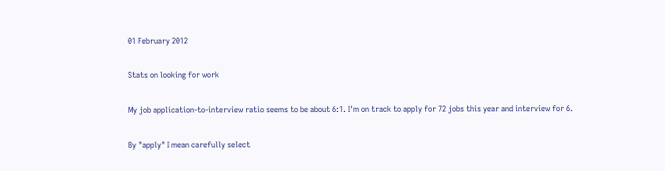01 February 2012

Stats on looking for work

My job application-to-interview ratio seems to be about 6:1. I'm on track to apply for 72 jobs this year and interview for 6.

By "apply" I mean carefully select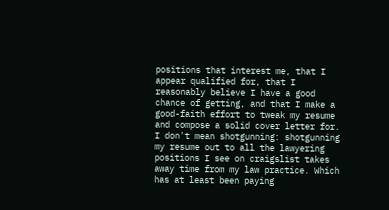positions that interest me, that I appear qualified for, that I reasonably believe I have a good chance of getting, and that I make a good-faith effort to tweak my resume and compose a solid cover letter for. I don't mean shotgunning: shotgunning my resume out to all the lawyering positions I see on craigslist takes away time from my law practice. Which has at least been paying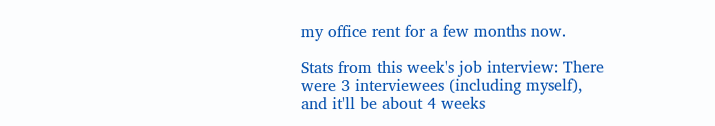my office rent for a few months now.

Stats from this week's job interview: There were 3 interviewees (including myself), and it'll be about 4 weeks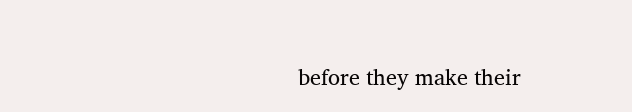before they make their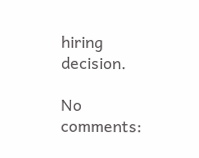hiring decision.

No comments: